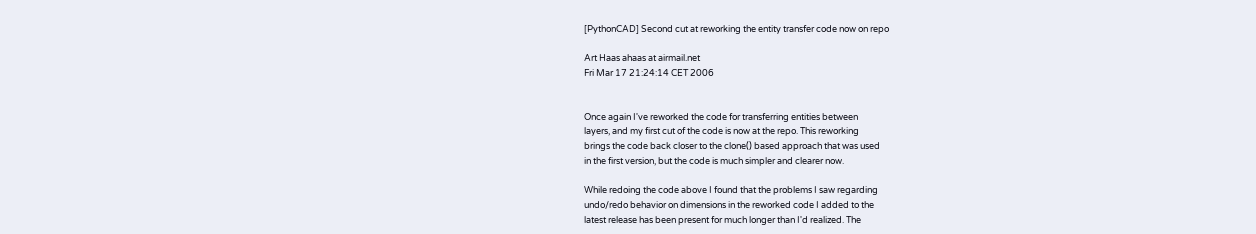[PythonCAD] Second cut at reworking the entity transfer code now on repo

Art Haas ahaas at airmail.net
Fri Mar 17 21:24:14 CET 2006


Once again I've reworked the code for transferring entities between
layers, and my first cut of the code is now at the repo. This reworking
brings the code back closer to the clone() based approach that was used
in the first version, but the code is much simpler and clearer now.

While redoing the code above I found that the problems I saw regarding
undo/redo behavior on dimensions in the reworked code I added to the
latest release has been present for much longer than I'd realized. The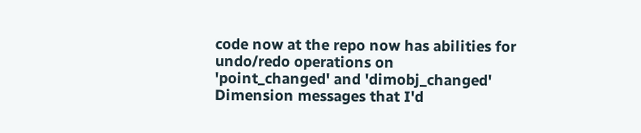code now at the repo now has abilities for undo/redo operations on
'point_changed' and 'dimobj_changed' Dimension messages that I'd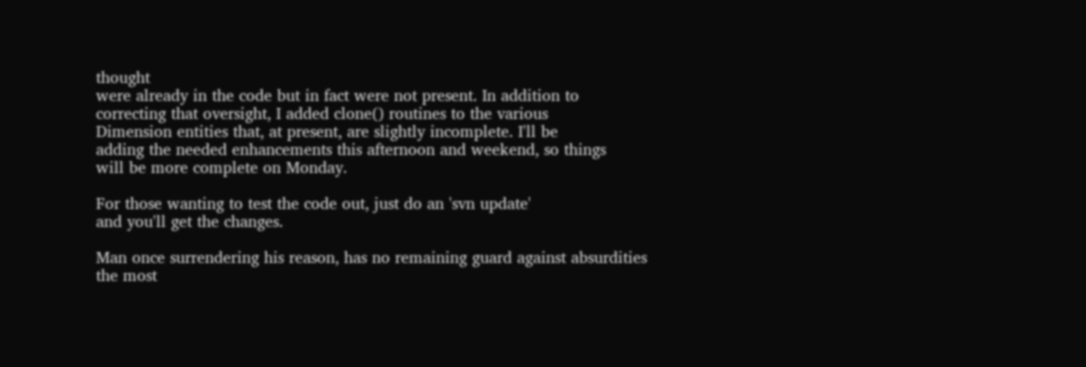thought
were already in the code but in fact were not present. In addition to
correcting that oversight, I added clone() routines to the various
Dimension entities that, at present, are slightly incomplete. I'll be
adding the needed enhancements this afternoon and weekend, so things
will be more complete on Monday.

For those wanting to test the code out, just do an 'svn update'
and you'll get the changes.

Man once surrendering his reason, has no remaining guard against absurdities
the most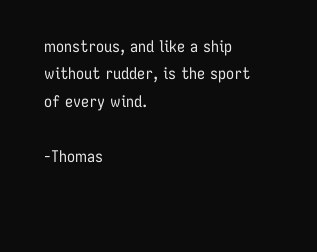monstrous, and like a ship without rudder, is the sport of every wind.

-Thomas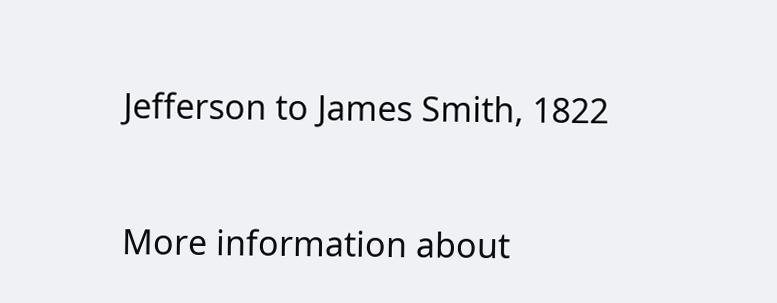Jefferson to James Smith, 1822

More information about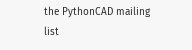the PythonCAD mailing list